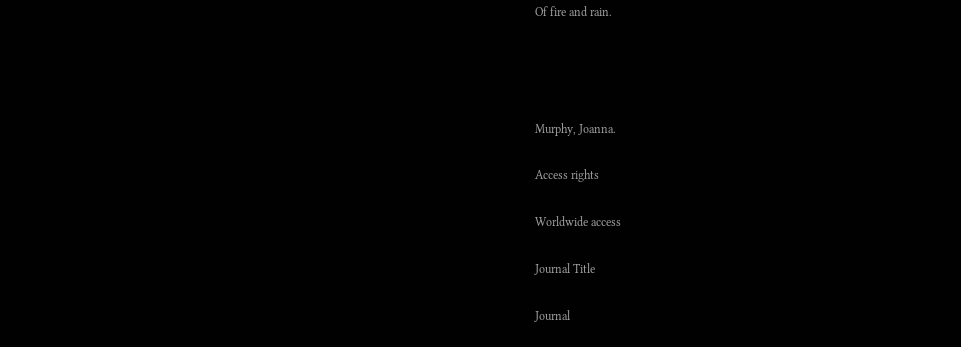Of fire and rain.




Murphy, Joanna.

Access rights

Worldwide access

Journal Title

Journal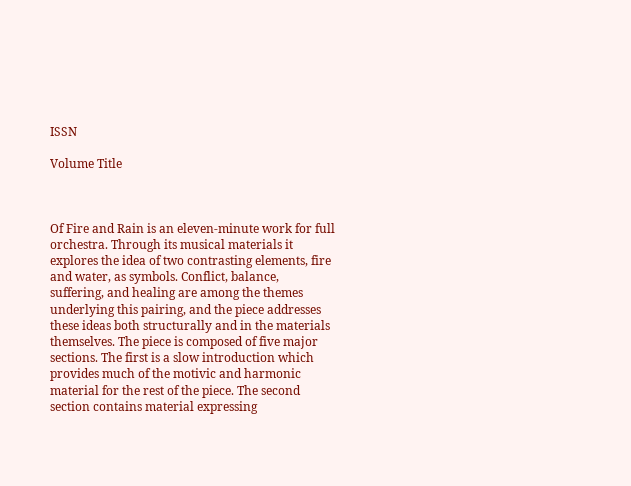ISSN

Volume Title



Of Fire and Rain is an eleven-minute work for full orchestra. Through its musical materials it explores the idea of two contrasting elements, fire and water, as symbols. Conflict, balance, suffering, and healing are among the themes underlying this pairing, and the piece addresses these ideas both structurally and in the materials themselves. The piece is composed of five major sections. The first is a slow introduction which provides much of the motivic and harmonic material for the rest of the piece. The second section contains material expressing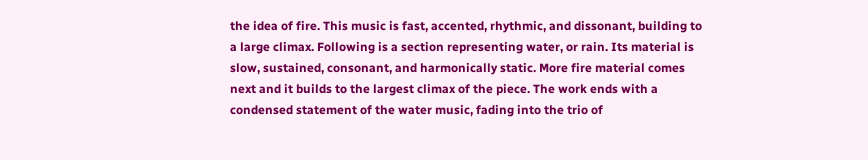the idea of fire. This music is fast, accented, rhythmic, and dissonant, building to a large climax. Following is a section representing water, or rain. Its material is slow, sustained, consonant, and harmonically static. More fire material comes next and it builds to the largest climax of the piece. The work ends with a condensed statement of the water music, fading into the trio of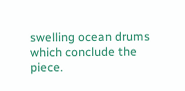swelling ocean drums which conclude the piece.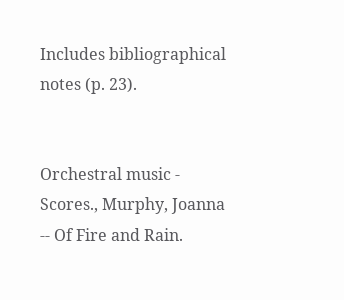Includes bibliographical notes (p. 23).


Orchestral music - Scores., Murphy, Joanna -- Of Fire and Rain.